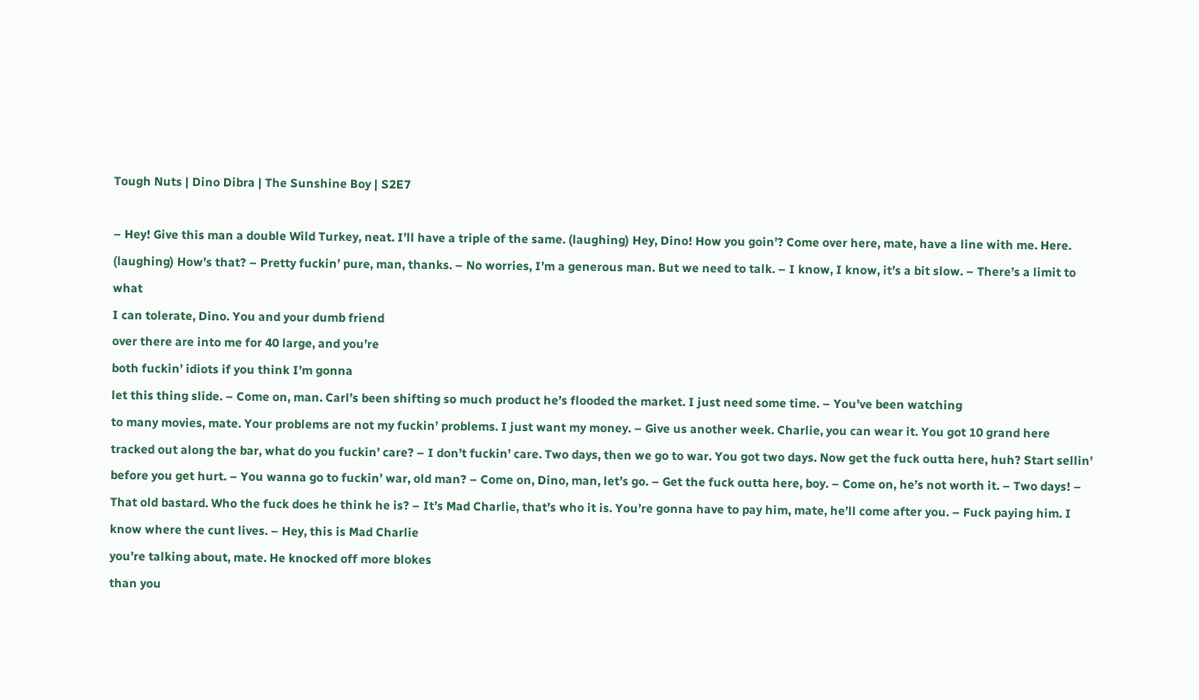Tough Nuts | Dino Dibra | The Sunshine Boy | S2E7

– Hey! Give this man a double Wild Turkey, neat. I’ll have a triple of the same. (laughing) Hey, Dino! How you goin’? Come over here, mate, have a line with me. Here. (laughing) How’s that? – Pretty fuckin’ pure, man, thanks. – No worries, I’m a generous man. But we need to talk. – I know, I know, it’s a bit slow. – There’s a limit to what
I can tolerate, Dino. You and your dumb friend
over there are into me for 40 large, and you’re
both fuckin’ idiots if you think I’m gonna
let this thing slide. – Come on, man. Carl’s been shifting so much product he’s flooded the market. I just need some time. – You’ve been watching
to many movies, mate. Your problems are not my fuckin’ problems. I just want my money. – Give us another week. Charlie, you can wear it. You got 10 grand here
tracked out along the bar, what do you fuckin’ care? – I don’t fuckin’ care. Two days, then we go to war. You got two days. Now get the fuck outta here, huh? Start sellin’ before you get hurt. – You wanna go to fuckin’ war, old man? – Come on, Dino, man, let’s go. – Get the fuck outta here, boy. – Come on, he’s not worth it. – Two days! – That old bastard. Who the fuck does he think he is? – It’s Mad Charlie, that’s who it is. You’re gonna have to pay him, mate, he’ll come after you. – Fuck paying him. I know where the cunt lives. – Hey, this is Mad Charlie
you’re talking about, mate. He knocked off more blokes
than you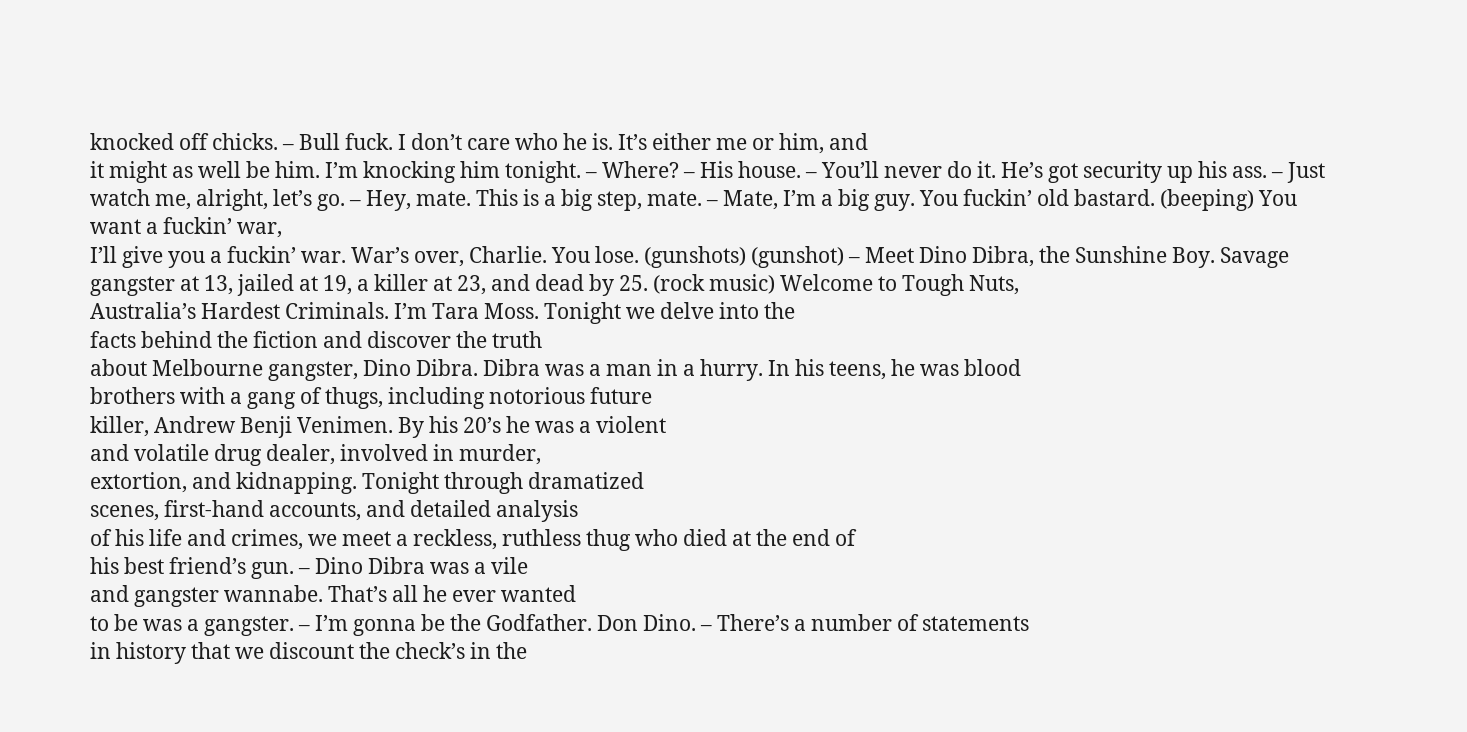knocked off chicks. – Bull fuck. I don’t care who he is. It’s either me or him, and
it might as well be him. I’m knocking him tonight. – Where? – His house. – You’ll never do it. He’s got security up his ass. – Just watch me, alright, let’s go. – Hey, mate. This is a big step, mate. – Mate, I’m a big guy. You fuckin’ old bastard. (beeping) You want a fuckin’ war,
I’ll give you a fuckin’ war. War’s over, Charlie. You lose. (gunshots) (gunshot) – Meet Dino Dibra, the Sunshine Boy. Savage gangster at 13, jailed at 19, a killer at 23, and dead by 25. (rock music) Welcome to Tough Nuts,
Australia’s Hardest Criminals. I’m Tara Moss. Tonight we delve into the
facts behind the fiction and discover the truth
about Melbourne gangster, Dino Dibra. Dibra was a man in a hurry. In his teens, he was blood
brothers with a gang of thugs, including notorious future
killer, Andrew Benji Venimen. By his 20’s he was a violent
and volatile drug dealer, involved in murder,
extortion, and kidnapping. Tonight through dramatized
scenes, first-hand accounts, and detailed analysis
of his life and crimes, we meet a reckless, ruthless thug who died at the end of
his best friend’s gun. – Dino Dibra was a vile
and gangster wannabe. That’s all he ever wanted
to be was a gangster. – I’m gonna be the Godfather. Don Dino. – There’s a number of statements
in history that we discount the check’s in the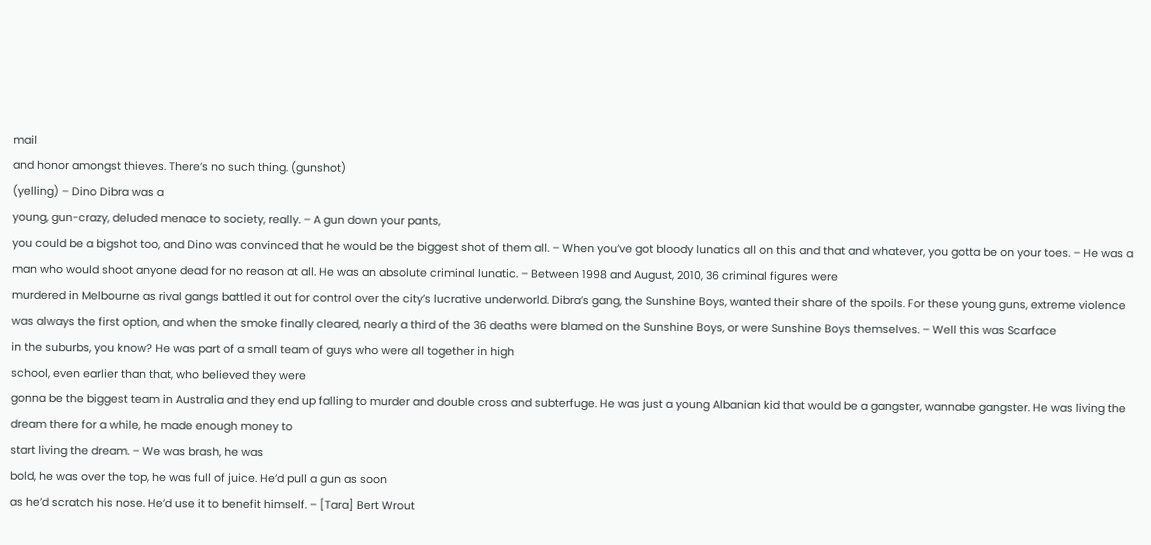mail
and honor amongst thieves. There’s no such thing. (gunshot)
(yelling) – Dino Dibra was a
young, gun-crazy, deluded menace to society, really. – A gun down your pants,
you could be a bigshot too, and Dino was convinced that he would be the biggest shot of them all. – When you’ve got bloody lunatics all on this and that and whatever, you gotta be on your toes. – He was a man who would shoot anyone dead for no reason at all. He was an absolute criminal lunatic. – Between 1998 and August, 2010, 36 criminal figures were
murdered in Melbourne as rival gangs battled it out for control over the city’s lucrative underworld. Dibra’s gang, the Sunshine Boys, wanted their share of the spoils. For these young guns, extreme violence was always the first option, and when the smoke finally cleared, nearly a third of the 36 deaths were blamed on the Sunshine Boys, or were Sunshine Boys themselves. – Well this was Scarface
in the suburbs, you know? He was part of a small team of guys who were all together in high
school, even earlier than that, who believed they were
gonna be the biggest team in Australia and they end up falling to murder and double cross and subterfuge. He was just a young Albanian kid that would be a gangster, wannabe gangster. He was living the dream there for a while, he made enough money to
start living the dream. – We was brash, he was
bold, he was over the top, he was full of juice. He’d pull a gun as soon
as he’d scratch his nose. He’d use it to benefit himself. – [Tara] Bert Wrout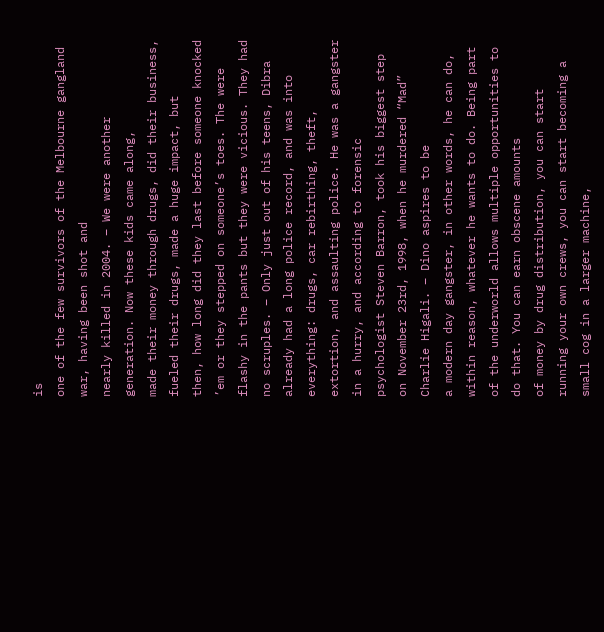is
one of the few survivors of the Melbourne gangland war, having been shot and
nearly killed in 2004. – We were another generation. Now these kids came along,
made their money through drugs, did their business, fueled their drugs, made a huge impact, but
then, how long did they last before someone knocked ’em or they stepped on someone’s toes. The were flashy in the pants but they were vicious. They had no scruples. – Only just out of his teens, Dibra already had a long police record, and was into everything: drugs, car rebirthing, theft, extortion, and assaulting police. He was a gangster in a hurry, and according to forensic
psychologist Steven Barron, took his biggest step
on November 23rd, 1998, when he murdered “Mad” Charlie Higali. – Dino aspires to be
a modern day gangster, in other words, he can do, within reason, whatever he wants to do. Being part of the underworld allows multiple opportunities to do that. You can earn obscene amounts
of money by drug distribution, you can start running your own crews, you can start becoming a
small cog in a larger machine,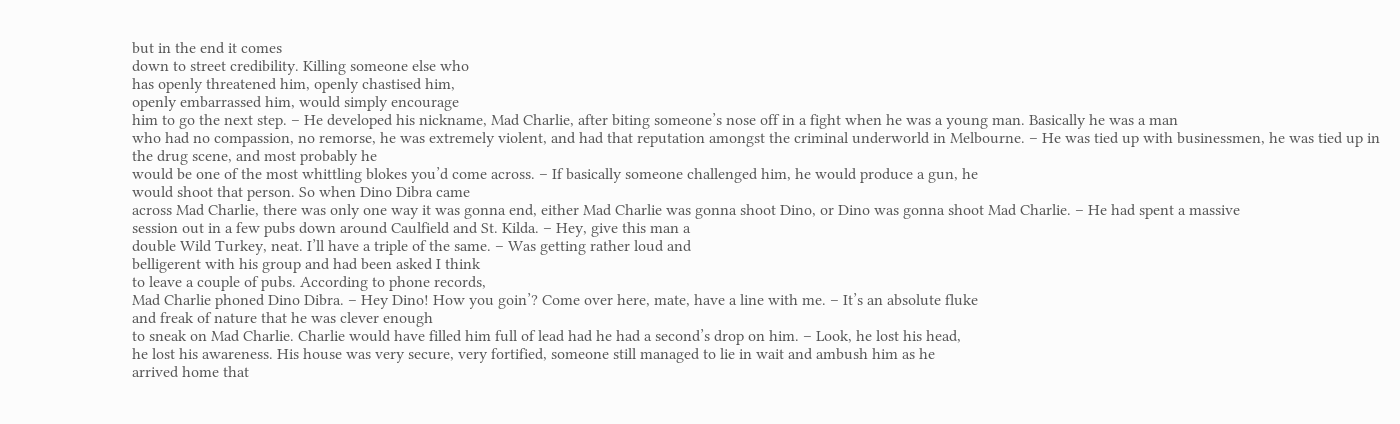but in the end it comes
down to street credibility. Killing someone else who
has openly threatened him, openly chastised him,
openly embarrassed him, would simply encourage
him to go the next step. – He developed his nickname, Mad Charlie, after biting someone’s nose off in a fight when he was a young man. Basically he was a man
who had no compassion, no remorse, he was extremely violent, and had that reputation amongst the criminal underworld in Melbourne. – He was tied up with businessmen, he was tied up in the drug scene, and most probably he
would be one of the most whittling blokes you’d come across. – If basically someone challenged him, he would produce a gun, he
would shoot that person. So when Dino Dibra came
across Mad Charlie, there was only one way it was gonna end, either Mad Charlie was gonna shoot Dino, or Dino was gonna shoot Mad Charlie. – He had spent a massive
session out in a few pubs down around Caulfield and St. Kilda. – Hey, give this man a
double Wild Turkey, neat. I’ll have a triple of the same. – Was getting rather loud and
belligerent with his group and had been asked I think
to leave a couple of pubs. According to phone records,
Mad Charlie phoned Dino Dibra. – Hey Dino! How you goin’? Come over here, mate, have a line with me. – It’s an absolute fluke
and freak of nature that he was clever enough
to sneak on Mad Charlie. Charlie would have filled him full of lead had he had a second’s drop on him. – Look, he lost his head,
he lost his awareness. His house was very secure, very fortified, someone still managed to lie in wait and ambush him as he
arrived home that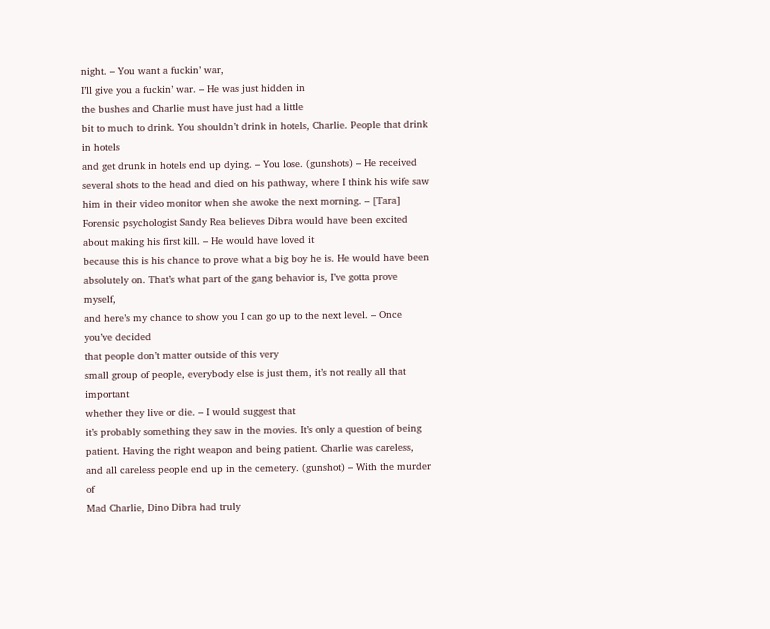night. – You want a fuckin’ war,
I’ll give you a fuckin’ war. – He was just hidden in
the bushes and Charlie must have just had a little
bit to much to drink. You shouldn’t drink in hotels, Charlie. People that drink in hotels
and get drunk in hotels end up dying. – You lose. (gunshots) – He received several shots to the head and died on his pathway, where I think his wife saw him in their video monitor when she awoke the next morning. – [Tara] Forensic psychologist Sandy Rea believes Dibra would have been excited about making his first kill. – He would have loved it
because this is his chance to prove what a big boy he is. He would have been absolutely on. That’s what part of the gang behavior is, I’ve gotta prove myself,
and here’s my chance to show you I can go up to the next level. – Once you’ve decided
that people don’t matter outside of this very
small group of people, everybody else is just them, it’s not really all that important
whether they live or die. – I would suggest that
it’s probably something they saw in the movies. It’s only a question of being patient. Having the right weapon and being patient. Charlie was careless,
and all careless people end up in the cemetery. (gunshot) – With the murder of
Mad Charlie, Dino Dibra had truly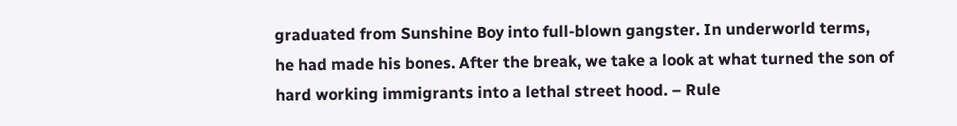graduated from Sunshine Boy into full-blown gangster. In underworld terms,
he had made his bones. After the break, we take a look at what turned the son of
hard working immigrants into a lethal street hood. – Rule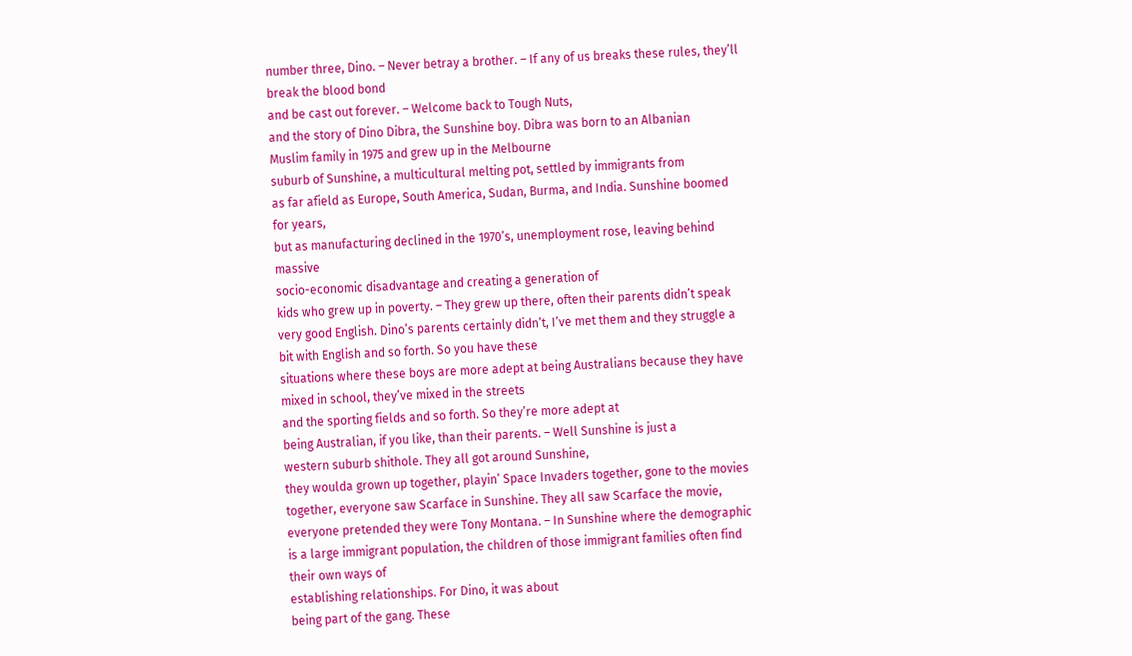number three, Dino. – Never betray a brother. – If any of us breaks these rules, they’ll break the blood bond
and be cast out forever. – Welcome back to Tough Nuts,
and the story of Dino Dibra, the Sunshine boy. Dibra was born to an Albanian
Muslim family in 1975 and grew up in the Melbourne
suburb of Sunshine, a multicultural melting pot, settled by immigrants from
as far afield as Europe, South America, Sudan, Burma, and India. Sunshine boomed for years,
but as manufacturing declined in the 1970’s, unemployment rose, leaving behind massive
socio-economic disadvantage and creating a generation of
kids who grew up in poverty. – They grew up there, often their parents didn’t speak very good English. Dino’s parents certainly didn’t, I’ve met them and they struggle a bit with English and so forth. So you have these
situations where these boys are more adept at being Australians because they have mixed in school, they’ve mixed in the streets
and the sporting fields and so forth. So they’re more adept at
being Australian, if you like, than their parents. – Well Sunshine is just a
western suburb shithole. They all got around Sunshine,
they woulda grown up together, playin’ Space Invaders together, gone to the movies together, everyone saw Scarface in Sunshine. They all saw Scarface the movie, everyone pretended they were Tony Montana. – In Sunshine where the demographic is a large immigrant population, the children of those immigrant families often find their own ways of
establishing relationships. For Dino, it was about
being part of the gang. These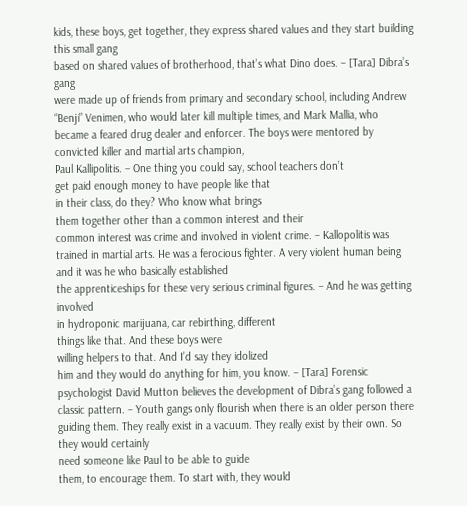kids, these boys, get together, they express shared values and they start building this small gang
based on shared values of brotherhood, that’s what Dino does. – [Tara] Dibra’s gang
were made up of friends from primary and secondary school, including Andrew “Benji” Venimen, who would later kill multiple times, and Mark Mallia, who
became a feared drug dealer and enforcer. The boys were mentored by convicted killer and martial arts champion,
Paul Kallipolitis. – One thing you could say, school teachers don’t
get paid enough money to have people like that
in their class, do they? Who know what brings
them together other than a common interest and their
common interest was crime and involved in violent crime. – Kallopolitis was
trained in martial arts. He was a ferocious fighter. A very violent human being and it was he who basically established
the apprenticeships for these very serious criminal figures. – And he was getting involved
in hydroponic marijuana, car rebirthing, different
things like that. And these boys were
willing helpers to that. And I’d say they idolized
him and they would do anything for him, you know. – [Tara] Forensic
psychologist David Mutton believes the development of Dibra’s gang followed a classic pattern. – Youth gangs only flourish when there is an older person there guiding them. They really exist in a vacuum. They really exist by their own. So they would certainly
need someone like Paul to be able to guide
them, to encourage them. To start with, they would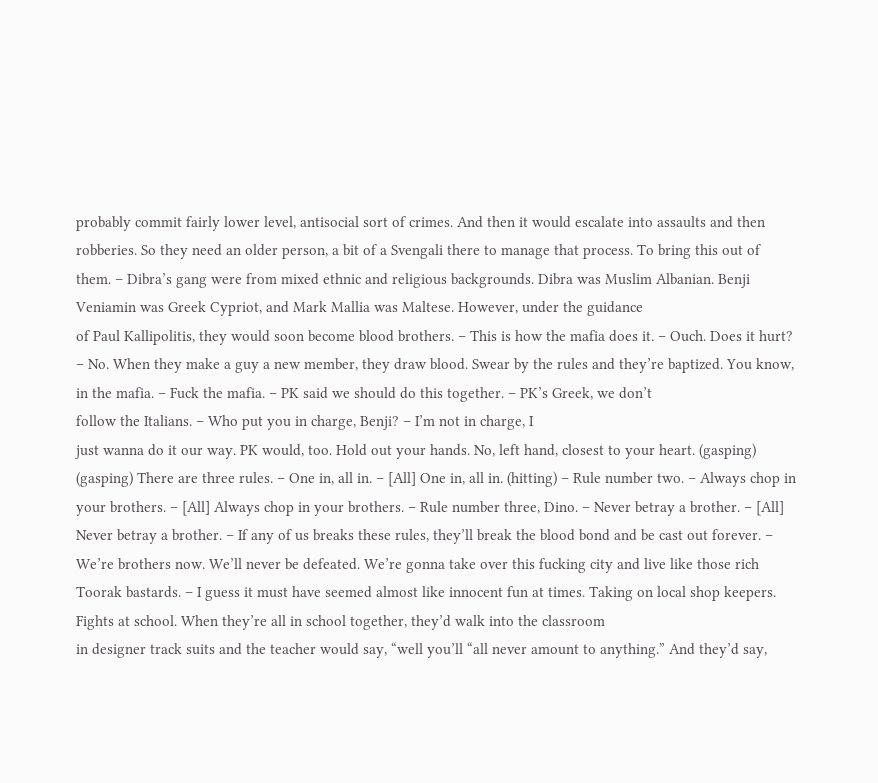probably commit fairly lower level, antisocial sort of crimes. And then it would escalate into assaults and then robberies. So they need an older person, a bit of a Svengali there to manage that process. To bring this out of them. – Dibra’s gang were from mixed ethnic and religious backgrounds. Dibra was Muslim Albanian. Benji Veniamin was Greek Cypriot, and Mark Mallia was Maltese. However, under the guidance
of Paul Kallipolitis, they would soon become blood brothers. – This is how the mafia does it. – Ouch. Does it hurt? – No. When they make a guy a new member, they draw blood. Swear by the rules and they’re baptized. You know, in the mafia. – Fuck the mafia. – PK said we should do this together. – PK’s Greek, we don’t
follow the Italians. – Who put you in charge, Benji? – I’m not in charge, I
just wanna do it our way. PK would, too. Hold out your hands. No, left hand, closest to your heart. (gasping) (gasping) There are three rules. – One in, all in. – [All] One in, all in. (hitting) – Rule number two. – Always chop in your brothers. – [All] Always chop in your brothers. – Rule number three, Dino. – Never betray a brother. – [All] Never betray a brother. – If any of us breaks these rules, they’ll break the blood bond and be cast out forever. – We’re brothers now. We’ll never be defeated. We’re gonna take over this fucking city and live like those rich Toorak bastards. – I guess it must have seemed almost like innocent fun at times. Taking on local shop keepers. Fights at school. When they’re all in school together, they’d walk into the classroom
in designer track suits and the teacher would say, “well you’ll “all never amount to anything.” And they’d say,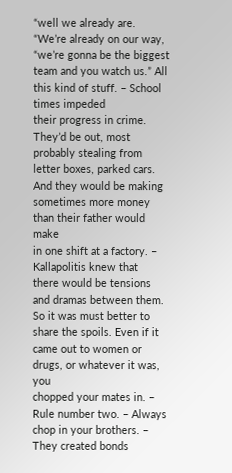“well we already are. “We’re already on our way, “we’re gonna be the biggest
team and you watch us.” All this kind of stuff. – School times impeded
their progress in crime. They’d be out, most probably stealing from letter boxes, parked cars. And they would be making
sometimes more money than their father would make
in one shift at a factory. – Kallapolitis knew that
there would be tensions and dramas between them. So it was must better to share the spoils. Even if it came out to women or drugs, or whatever it was, you
chopped your mates in. – Rule number two. – Always chop in your brothers. – They created bonds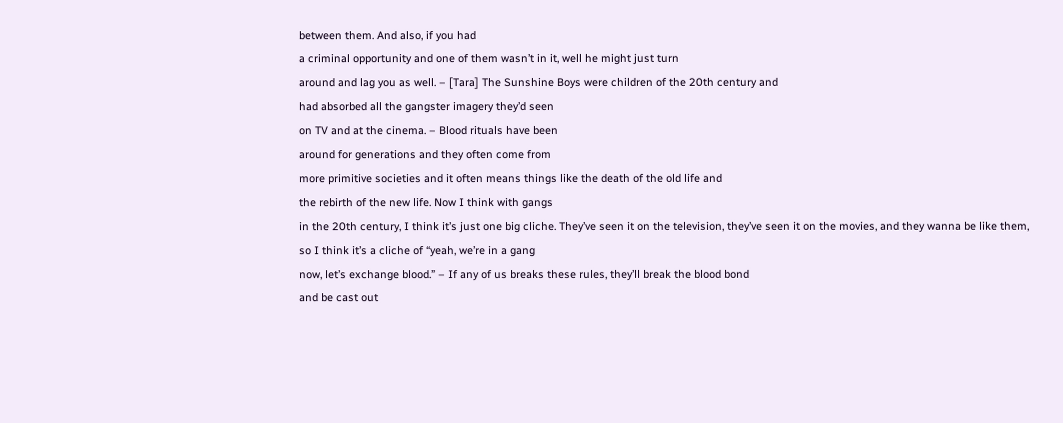between them. And also, if you had
a criminal opportunity and one of them wasn’t in it, well he might just turn
around and lag you as well. – [Tara] The Sunshine Boys were children of the 20th century and
had absorbed all the gangster imagery they’d seen
on TV and at the cinema. – Blood rituals have been
around for generations and they often come from
more primitive societies and it often means things like the death of the old life and
the rebirth of the new life. Now I think with gangs
in the 20th century, I think it’s just one big cliche. They’ve seen it on the television, they’ve seen it on the movies, and they wanna be like them,
so I think it’s a cliche of “yeah, we’re in a gang
now, let’s exchange blood.” – If any of us breaks these rules, they’ll break the blood bond
and be cast out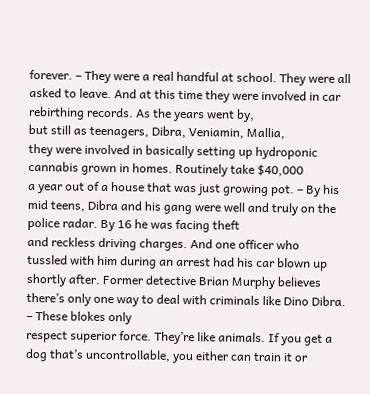forever. – They were a real handful at school. They were all asked to leave. And at this time they were involved in car rebirthing records. As the years went by,
but still as teenagers, Dibra, Veniamin, Mallia,
they were involved in basically setting up hydroponic cannabis grown in homes. Routinely take $40,000
a year out of a house that was just growing pot. – By his mid teens, Dibra and his gang were well and truly on the police radar. By 16 he was facing theft
and reckless driving charges. And one officer who
tussled with him during an arrest had his car blown up shortly after. Former detective Brian Murphy believes there’s only one way to deal with criminals like Dino Dibra. – These blokes only
respect superior force. They’re like animals. If you get a dog that’s uncontrollable, you either can train it or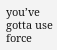you’ve gotta use force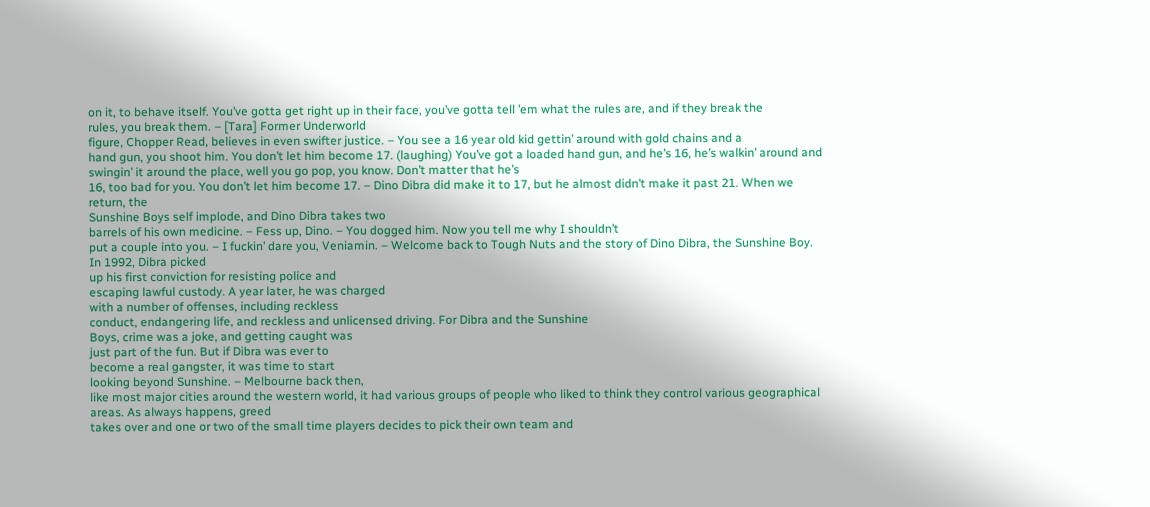on it, to behave itself. You’ve gotta get right up in their face, you’ve gotta tell ’em what the rules are, and if they break the
rules, you break them. – [Tara] Former Underworld
figure, Chopper Read, believes in even swifter justice. – You see a 16 year old kid gettin’ around with gold chains and a
hand gun, you shoot him. You don’t let him become 17. (laughing) You’ve got a loaded hand gun, and he’s 16, he’s walkin’ around and
swingin’ it around the place, well you go pop, you know. Don’t matter that he’s
16, too bad for you. You don’t let him become 17. – Dino Dibra did make it to 17, but he almost didn’t make it past 21. When we return, the
Sunshine Boys self implode, and Dino Dibra takes two
barrels of his own medicine. – Fess up, Dino. – You dogged him. Now you tell me why I shouldn’t
put a couple into you. – I fuckin’ dare you, Veniamin. – Welcome back to Tough Nuts and the story of Dino Dibra, the Sunshine Boy. In 1992, Dibra picked
up his first conviction for resisting police and
escaping lawful custody. A year later, he was charged
with a number of offenses, including reckless
conduct, endangering life, and reckless and unlicensed driving. For Dibra and the Sunshine
Boys, crime was a joke, and getting caught was
just part of the fun. But if Dibra was ever to
become a real gangster, it was time to start
looking beyond Sunshine. – Melbourne back then,
like most major cities around the western world, it had various groups of people who liked to think they control various geographical areas. As always happens, greed
takes over and one or two of the small time players decides to pick their own team and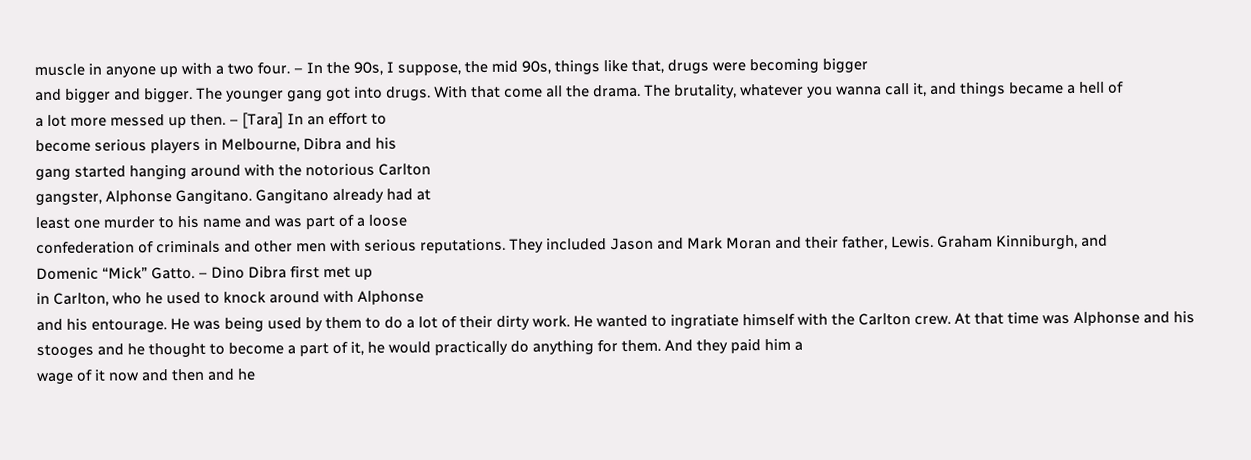muscle in anyone up with a two four. – In the 90s, I suppose, the mid 90s, things like that, drugs were becoming bigger
and bigger and bigger. The younger gang got into drugs. With that come all the drama. The brutality, whatever you wanna call it, and things became a hell of
a lot more messed up then. – [Tara] In an effort to
become serious players in Melbourne, Dibra and his
gang started hanging around with the notorious Carlton
gangster, Alphonse Gangitano. Gangitano already had at
least one murder to his name and was part of a loose
confederation of criminals and other men with serious reputations. They included Jason and Mark Moran and their father, Lewis. Graham Kinniburgh, and
Domenic “Mick” Gatto. – Dino Dibra first met up
in Carlton, who he used to knock around with Alphonse
and his entourage. He was being used by them to do a lot of their dirty work. He wanted to ingratiate himself with the Carlton crew. At that time was Alphonse and his stooges and he thought to become a part of it, he would practically do anything for them. And they paid him a
wage of it now and then and he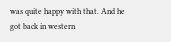was quite happy with that. And he got back in western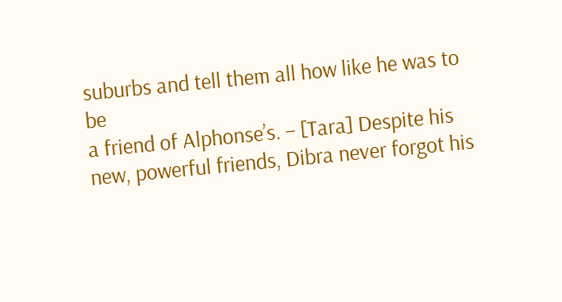suburbs and tell them all how like he was to be
a friend of Alphonse’s. – [Tara] Despite his
new, powerful friends, Dibra never forgot his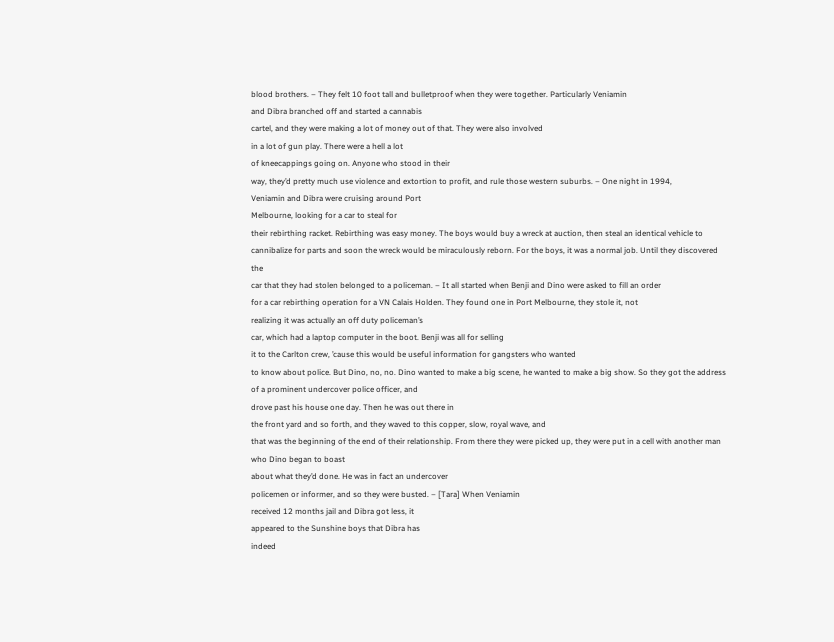blood brothers. – They felt 10 foot tall and bulletproof when they were together. Particularly Veniamin
and Dibra branched off and started a cannabis
cartel, and they were making a lot of money out of that. They were also involved
in a lot of gun play. There were a hell a lot
of kneecappings going on. Anyone who stood in their
way, they’d pretty much use violence and extortion to profit, and rule those western suburbs. – One night in 1994,
Veniamin and Dibra were cruising around Port
Melbourne, looking for a car to steal for
their rebirthing racket. Rebirthing was easy money. The boys would buy a wreck at auction, then steal an identical vehicle to cannibalize for parts and soon the wreck would be miraculously reborn. For the boys, it was a normal job. Until they discovered the
car that they had stolen belonged to a policeman. – It all started when Benji and Dino were asked to fill an order
for a car rebirthing operation for a VN Calais Holden. They found one in Port Melbourne, they stole it, not
realizing it was actually an off duty policeman’s
car, which had a laptop computer in the boot. Benji was all for selling
it to the Carlton crew, ’cause this would be useful information for gangsters who wanted
to know about police. But Dino, no, no. Dino wanted to make a big scene, he wanted to make a big show. So they got the address of a prominent undercover police officer, and
drove past his house one day. Then he was out there in
the front yard and so forth, and they waved to this copper, slow, royal wave, and
that was the beginning of the end of their relationship. From there they were picked up, they were put in a cell with another man who Dino began to boast
about what they’d done. He was in fact an undercover
policemen or informer, and so they were busted. – [Tara] When Veniamin
received 12 months jail and Dibra got less, it
appeared to the Sunshine boys that Dibra has
indeed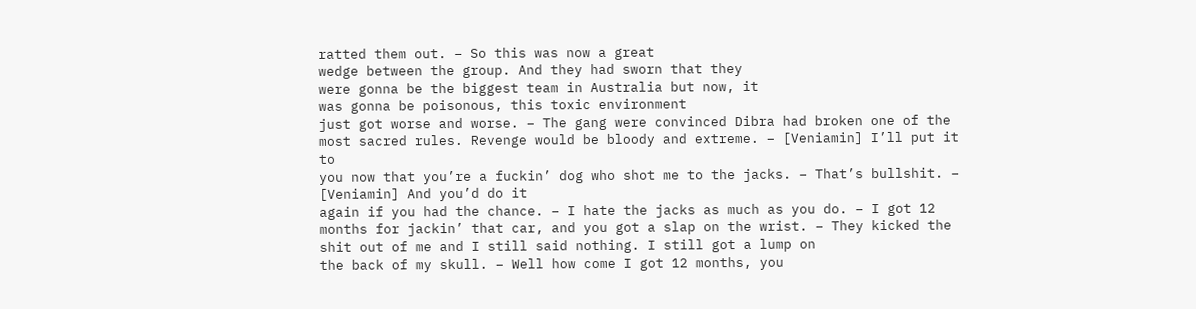ratted them out. – So this was now a great
wedge between the group. And they had sworn that they
were gonna be the biggest team in Australia but now, it
was gonna be poisonous, this toxic environment
just got worse and worse. – The gang were convinced Dibra had broken one of the most sacred rules. Revenge would be bloody and extreme. – [Veniamin] I’ll put it to
you now that you’re a fuckin’ dog who shot me to the jacks. – That’s bullshit. – [Veniamin] And you’d do it
again if you had the chance. – I hate the jacks as much as you do. – I got 12 months for jackin’ that car, and you got a slap on the wrist. – They kicked the shit out of me and I still said nothing. I still got a lump on
the back of my skull. – Well how come I got 12 months, you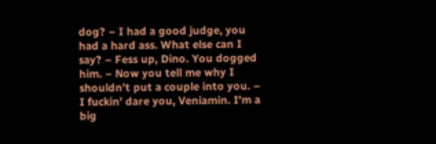dog? – I had a good judge, you had a hard ass. What else can I say? – Fess up, Dino. You dogged him. – Now you tell me why I shouldn’t put a couple into you. – I fuckin’ dare you, Veniamin. I’m a big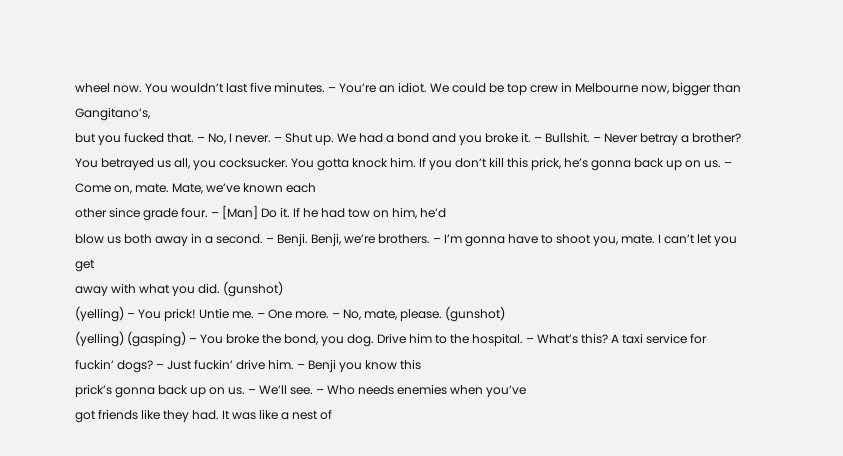wheel now. You wouldn’t last five minutes. – You’re an idiot. We could be top crew in Melbourne now, bigger than Gangitano’s,
but you fucked that. – No, I never. – Shut up. We had a bond and you broke it. – Bullshit. – Never betray a brother? You betrayed us all, you cocksucker. You gotta knock him. If you don’t kill this prick, he’s gonna back up on us. – Come on, mate. Mate, we’ve known each
other since grade four. – [Man] Do it. If he had tow on him, he’d
blow us both away in a second. – Benji. Benji, we’re brothers. – I’m gonna have to shoot you, mate. I can’t let you get
away with what you did. (gunshot)
(yelling) – You prick! Untie me. – One more. – No, mate, please. (gunshot)
(yelling) (gasping) – You broke the bond, you dog. Drive him to the hospital. – What’s this? A taxi service for fuckin’ dogs? – Just fuckin’ drive him. – Benji you know this
prick’s gonna back up on us. – We’ll see. – Who needs enemies when you’ve
got friends like they had. It was like a nest of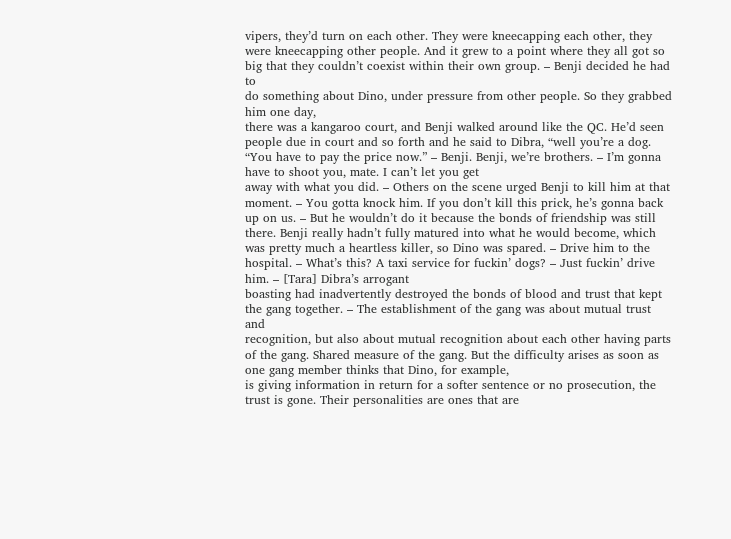vipers, they’d turn on each other. They were kneecapping each other, they were kneecapping other people. And it grew to a point where they all got so big that they couldn’t coexist within their own group. – Benji decided he had to
do something about Dino, under pressure from other people. So they grabbed him one day,
there was a kangaroo court, and Benji walked around like the QC. He’d seen people due in court and so forth and he said to Dibra, “well you’re a dog. “You have to pay the price now.” – Benji. Benji, we’re brothers. – I’m gonna have to shoot you, mate. I can’t let you get
away with what you did. – Others on the scene urged Benji to kill him at that moment. – You gotta knock him. If you don’t kill this prick, he’s gonna back up on us. – But he wouldn’t do it because the bonds of friendship was still there. Benji really hadn’t fully matured into what he would become, which was pretty much a heartless killer, so Dino was spared. – Drive him to the hospital. – What’s this? A taxi service for fuckin’ dogs? – Just fuckin’ drive him. – [Tara] Dibra’s arrogant
boasting had inadvertently destroyed the bonds of blood and trust that kept the gang together. – The establishment of the gang was about mutual trust and
recognition, but also about mutual recognition about each other having parts of the gang. Shared measure of the gang. But the difficulty arises as soon as one gang member thinks that Dino, for example,
is giving information in return for a softer sentence or no prosecution, the trust is gone. Their personalities are ones that are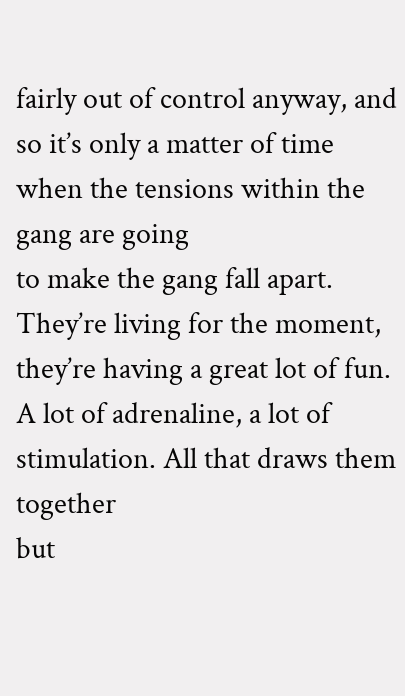fairly out of control anyway, and so it’s only a matter of time when the tensions within the gang are going
to make the gang fall apart. They’re living for the moment, they’re having a great lot of fun. A lot of adrenaline, a lot of stimulation. All that draws them together
but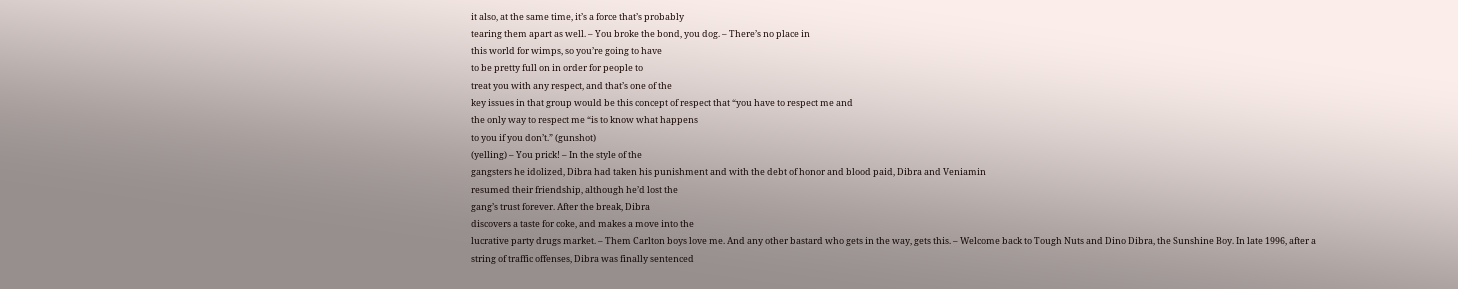it also, at the same time, it’s a force that’s probably
tearing them apart as well. – You broke the bond, you dog. – There’s no place in
this world for wimps, so you’re going to have
to be pretty full on in order for people to
treat you with any respect, and that’s one of the
key issues in that group would be this concept of respect that “you have to respect me and
the only way to respect me “is to know what happens
to you if you don’t.” (gunshot)
(yelling) – You prick! – In the style of the
gangsters he idolized, Dibra had taken his punishment and with the debt of honor and blood paid, Dibra and Veniamin
resumed their friendship, although he’d lost the
gang’s trust forever. After the break, Dibra
discovers a taste for coke, and makes a move into the
lucrative party drugs market. – Them Carlton boys love me. And any other bastard who gets in the way, gets this. – Welcome back to Tough Nuts and Dino Dibra, the Sunshine Boy. In late 1996, after a
string of traffic offenses, Dibra was finally sentenced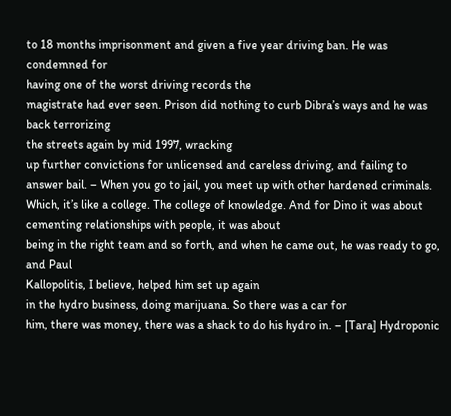to 18 months imprisonment and given a five year driving ban. He was condemned for
having one of the worst driving records the
magistrate had ever seen. Prison did nothing to curb Dibra’s ways and he was back terrorizing
the streets again by mid 1997, wracking
up further convictions for unlicensed and careless driving, and failing to answer bail. – When you go to jail, you meet up with other hardened criminals. Which, it’s like a college. The college of knowledge. And for Dino it was about
cementing relationships with people, it was about
being in the right team and so forth, and when he came out, he was ready to go, and Paul
Kallopolitis, I believe, helped him set up again
in the hydro business, doing marijuana. So there was a car for
him, there was money, there was a shack to do his hydro in. – [Tara] Hydroponic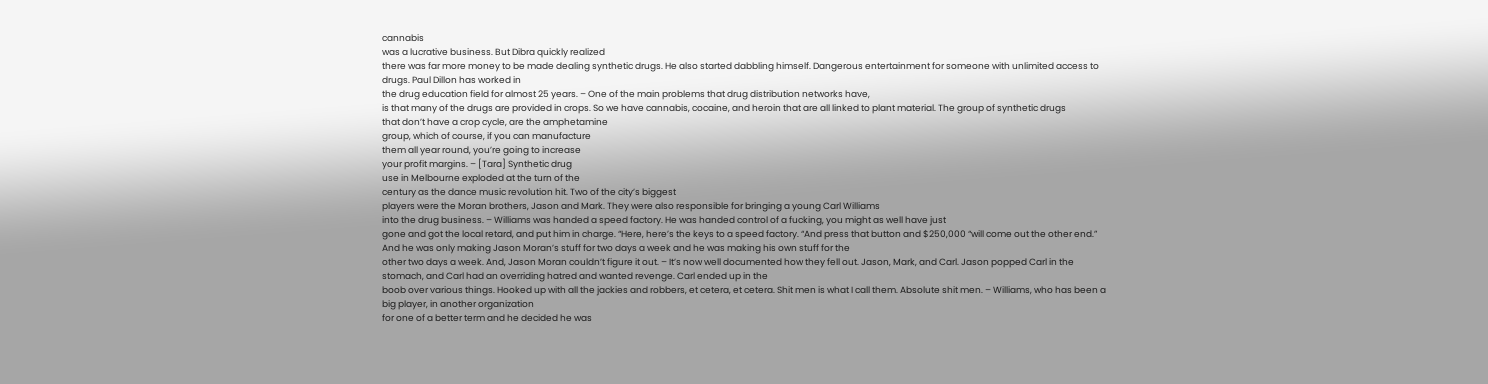cannabis
was a lucrative business. But Dibra quickly realized
there was far more money to be made dealing synthetic drugs. He also started dabbling himself. Dangerous entertainment for someone with unlimited access to drugs. Paul Dillon has worked in
the drug education field for almost 25 years. – One of the main problems that drug distribution networks have,
is that many of the drugs are provided in crops. So we have cannabis, cocaine, and heroin that are all linked to plant material. The group of synthetic drugs
that don’t have a crop cycle, are the amphetamine
group, which of course, if you can manufacture
them all year round, you’re going to increase
your profit margins. – [Tara] Synthetic drug
use in Melbourne exploded at the turn of the
century as the dance music revolution hit. Two of the city’s biggest
players were the Moran brothers, Jason and Mark. They were also responsible for bringing a young Carl Williams
into the drug business. – Williams was handed a speed factory. He was handed control of a fucking, you might as well have just
gone and got the local retard, and put him in charge. “Here, here’s the keys to a speed factory. “And press that button and $250,000 “will come out the other end.” And he was only making Jason Moran’s stuff for two days a week and he was making his own stuff for the
other two days a week. And, Jason Moran couldn’t figure it out. – It’s now well documented how they fell out. Jason, Mark, and Carl. Jason popped Carl in the stomach, and Carl had an overriding hatred and wanted revenge. Carl ended up in the
boob over various things. Hooked up with all the jackies and robbers, et cetera, et cetera. Shit men is what I call them. Absolute shit men. – Williams, who has been a big player, in another organization
for one of a better term and he decided he was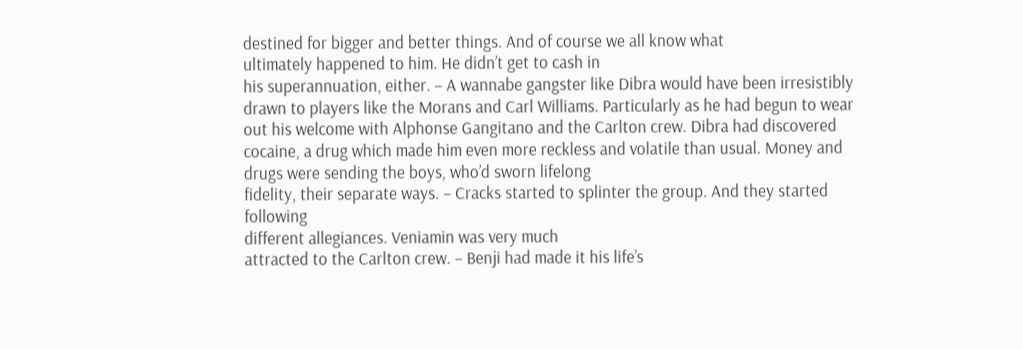destined for bigger and better things. And of course we all know what
ultimately happened to him. He didn’t get to cash in
his superannuation, either. – A wannabe gangster like Dibra would have been irresistibly
drawn to players like the Morans and Carl Williams. Particularly as he had begun to wear out his welcome with Alphonse Gangitano and the Carlton crew. Dibra had discovered cocaine, a drug which made him even more reckless and volatile than usual. Money and drugs were sending the boys, who’d sworn lifelong
fidelity, their separate ways. – Cracks started to splinter the group. And they started following
different allegiances. Veniamin was very much
attracted to the Carlton crew. – Benji had made it his life’s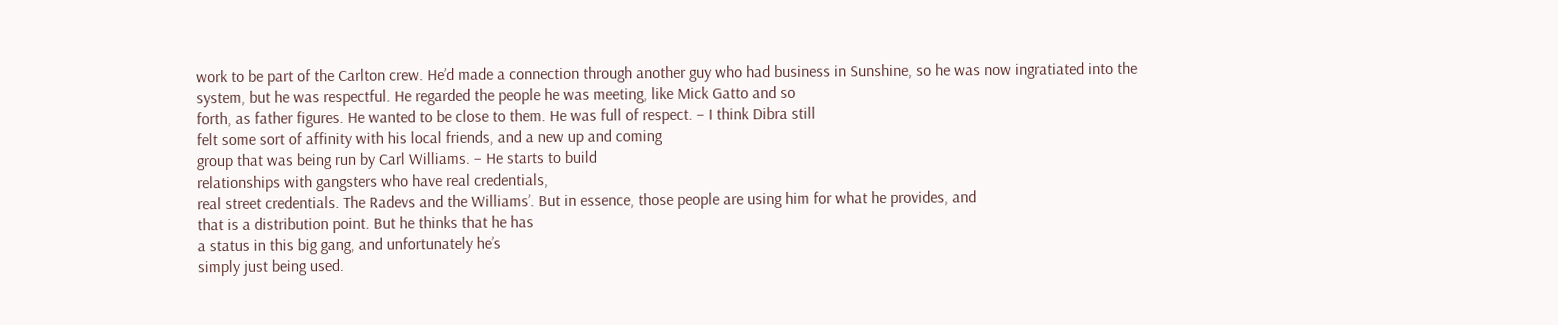work to be part of the Carlton crew. He’d made a connection through another guy who had business in Sunshine, so he was now ingratiated into the
system, but he was respectful. He regarded the people he was meeting, like Mick Gatto and so
forth, as father figures. He wanted to be close to them. He was full of respect. – I think Dibra still
felt some sort of affinity with his local friends, and a new up and coming
group that was being run by Carl Williams. – He starts to build
relationships with gangsters who have real credentials,
real street credentials. The Radevs and the Williams’. But in essence, those people are using him for what he provides, and
that is a distribution point. But he thinks that he has
a status in this big gang, and unfortunately he’s
simply just being used.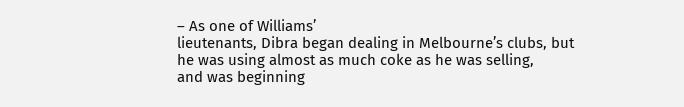– As one of Williams’
lieutenants, Dibra began dealing in Melbourne’s clubs, but
he was using almost as much coke as he was selling,
and was beginning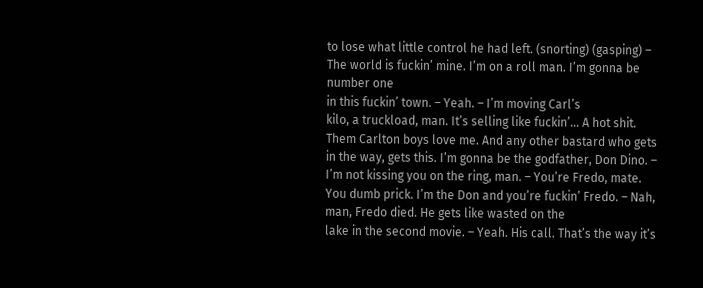to lose what little control he had left. (snorting) (gasping) – The world is fuckin’ mine. I’m on a roll man. I’m gonna be number one
in this fuckin’ town. – Yeah. – I’m moving Carl’s
kilo, a truckload, man. It’s selling like fuckin’… A hot shit. Them Carlton boys love me. And any other bastard who gets in the way, gets this. I’m gonna be the godfather, Don Dino. – I’m not kissing you on the ring, man. – You’re Fredo, mate. You dumb prick. I’m the Don and you’re fuckin’ Fredo. – Nah, man, Fredo died. He gets like wasted on the
lake in the second movie. – Yeah. His call. That’s the way it’s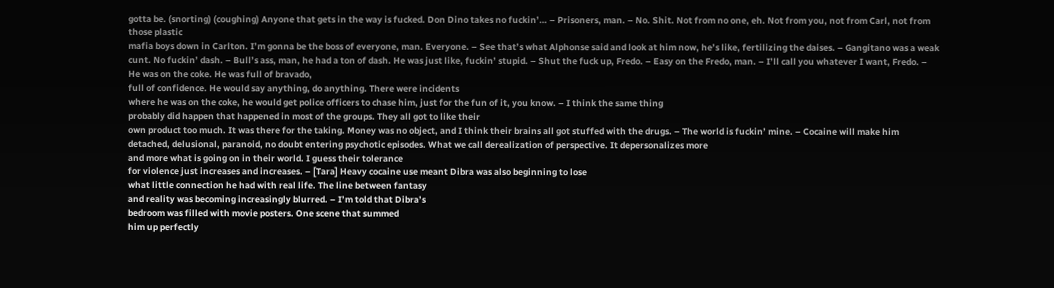gotta be. (snorting) (coughing) Anyone that gets in the way is fucked. Don Dino takes no fuckin’… – Prisoners, man. – No. Shit. Not from no one, eh. Not from you, not from Carl, not from those plastic
mafia boys down in Carlton. I’m gonna be the boss of everyone, man. Everyone. – See that’s what Alphonse said and look at him now, he’s like, fertilizing the daises. – Gangitano was a weak cunt. No fuckin’ dash. – Bull’s ass, man, he had a ton of dash. He was just like, fuckin’ stupid. – Shut the fuck up, Fredo. – Easy on the Fredo, man. – I’ll call you whatever I want, Fredo. – He was on the coke. He was full of bravado,
full of confidence. He would say anything, do anything. There were incidents
where he was on the coke, he would get police officers to chase him, just for the fun of it, you know. – I think the same thing
probably did happen that happened in most of the groups. They all got to like their
own product too much. It was there for the taking. Money was no object, and I think their brains all got stuffed with the drugs. – The world is fuckin’ mine. – Cocaine will make him
detached, delusional, paranoid, no doubt entering psychotic episodes. What we call derealization of perspective. It depersonalizes more
and more what is going on in their world. I guess their tolerance
for violence just increases and increases. – [Tara] Heavy cocaine use meant Dibra was also beginning to lose
what little connection he had with real life. The line between fantasy
and reality was becoming increasingly blurred. – I’m told that Dibra’s
bedroom was filled with movie posters. One scene that summed
him up perfectly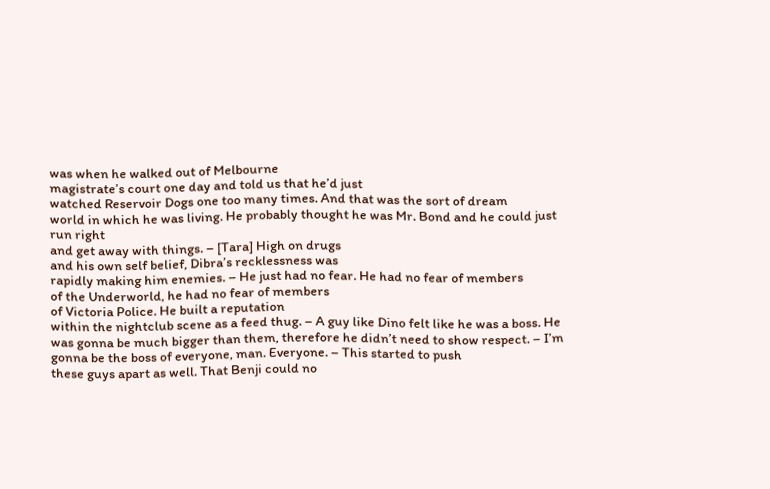was when he walked out of Melbourne
magistrate’s court one day and told us that he’d just
watched Reservoir Dogs one too many times. And that was the sort of dream
world in which he was living. He probably thought he was Mr. Bond and he could just run right
and get away with things. – [Tara] High on drugs
and his own self belief, Dibra’s recklessness was
rapidly making him enemies. – He just had no fear. He had no fear of members
of the Underworld, he had no fear of members
of Victoria Police. He built a reputation
within the nightclub scene as a feed thug. – A guy like Dino felt like he was a boss. He was gonna be much bigger than them, therefore he didn’t need to show respect. – I’m gonna be the boss of everyone, man. Everyone. – This started to push
these guys apart as well. That Benji could no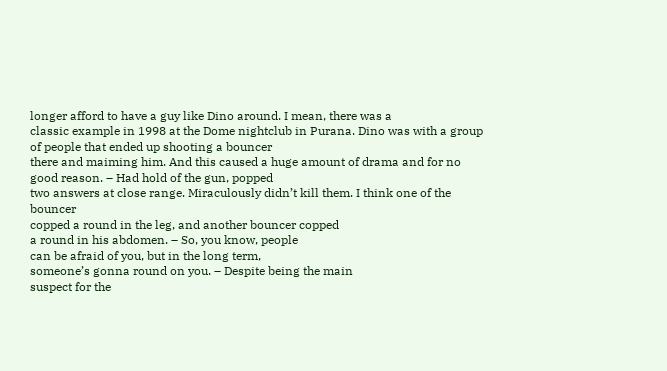longer afford to have a guy like Dino around. I mean, there was a
classic example in 1998 at the Dome nightclub in Purana. Dino was with a group of people that ended up shooting a bouncer
there and maiming him. And this caused a huge amount of drama and for no good reason. – Had hold of the gun, popped
two answers at close range. Miraculously didn’t kill them. I think one of the bouncer
copped a round in the leg, and another bouncer copped
a round in his abdomen. – So, you know, people
can be afraid of you, but in the long term,
someone’s gonna round on you. – Despite being the main
suspect for the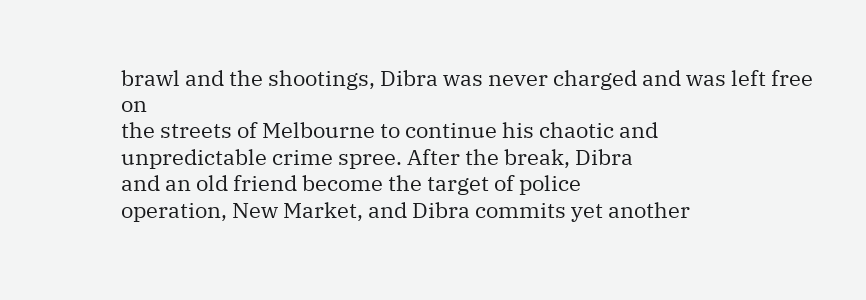brawl and the shootings, Dibra was never charged and was left free on
the streets of Melbourne to continue his chaotic and
unpredictable crime spree. After the break, Dibra
and an old friend become the target of police
operation, New Market, and Dibra commits yet another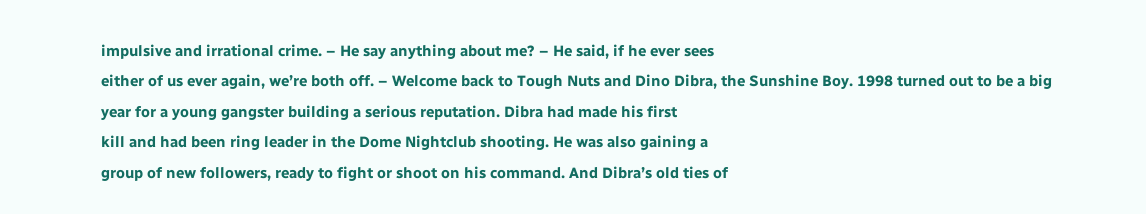impulsive and irrational crime. – He say anything about me? – He said, if he ever sees
either of us ever again, we’re both off. – Welcome back to Tough Nuts and Dino Dibra, the Sunshine Boy. 1998 turned out to be a big
year for a young gangster building a serious reputation. Dibra had made his first
kill and had been ring leader in the Dome Nightclub shooting. He was also gaining a
group of new followers, ready to fight or shoot on his command. And Dibra’s old ties of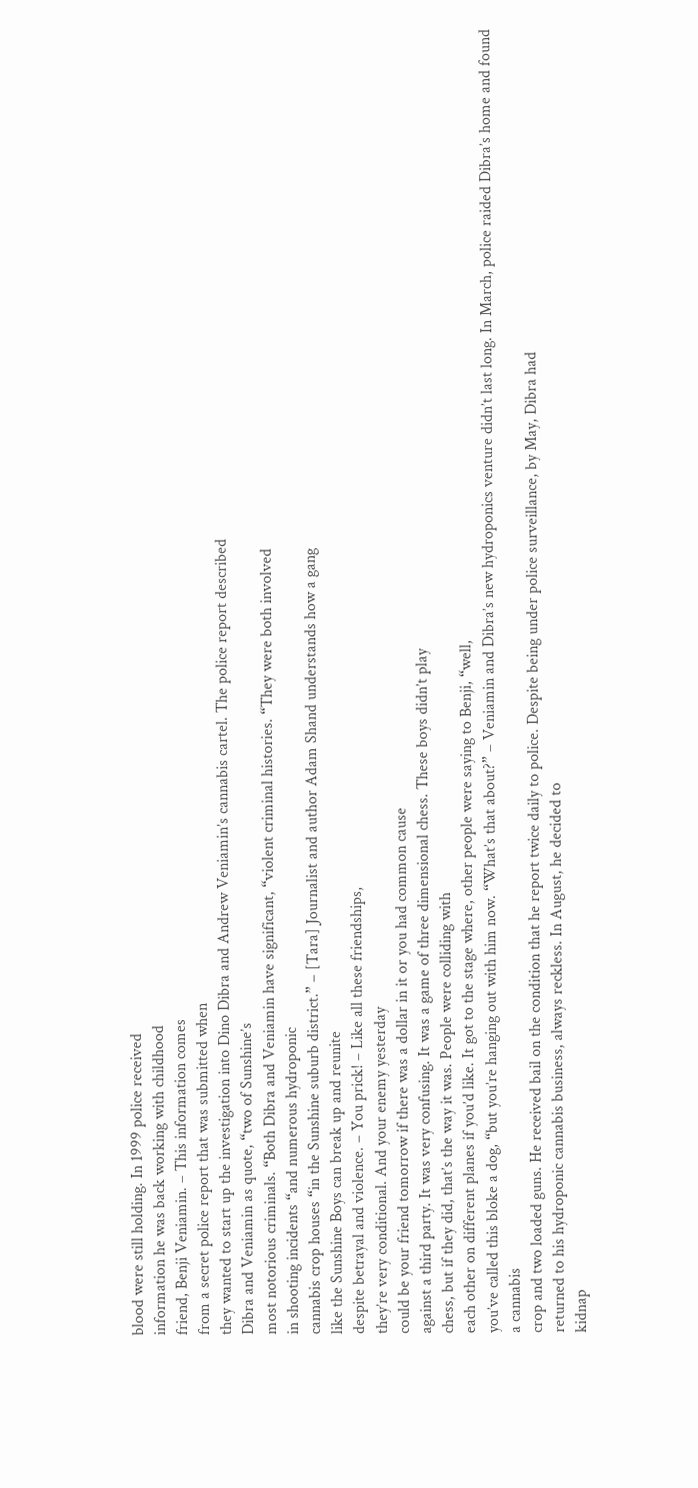blood were still holding. In 1999 police received
information he was back working with childhood
friend, Benji Veniamin. – This information comes
from a secret police report that was submitted when
they wanted to start up the investigation into Dino Dibra and Andrew Veniamin’s cannabis cartel. The police report described
Dibra and Veniamin as quote, “two of Sunshine’s
most notorious criminals. “Both Dibra and Veniamin have significant, “violent criminal histories. “They were both involved
in shooting incidents “and numerous hydroponic
cannabis crop houses “in the Sunshine suburb district.” – [Tara] Journalist and author Adam Shand understands how a gang
like the Sunshine Boys can break up and reunite
despite betrayal and violence. – You prick! – Like all these friendships,
they’re very conditional. And your enemy yesterday
could be your friend tomorrow if there was a dollar in it or you had common cause
against a third party. It was very confusing. It was a game of three dimensional chess. These boys didn’t play
chess, but if they did, that’s the way it was. People were colliding with
each other on different planes if you’d like. It got to the stage where, other people were saying to Benji, “well,
you’ve called this bloke a dog, “but you’re hanging out with him now. “What’s that about?” – Veniamin and Dibra’s new hydroponics venture didn’t last long. In March, police raided Dibra’s home and found a cannabis
crop and two loaded guns. He received bail on the condition that he report twice daily to police. Despite being under police surveillance, by May, Dibra had
returned to his hydroponic cannabis business, always reckless. In August, he decided to
kidnap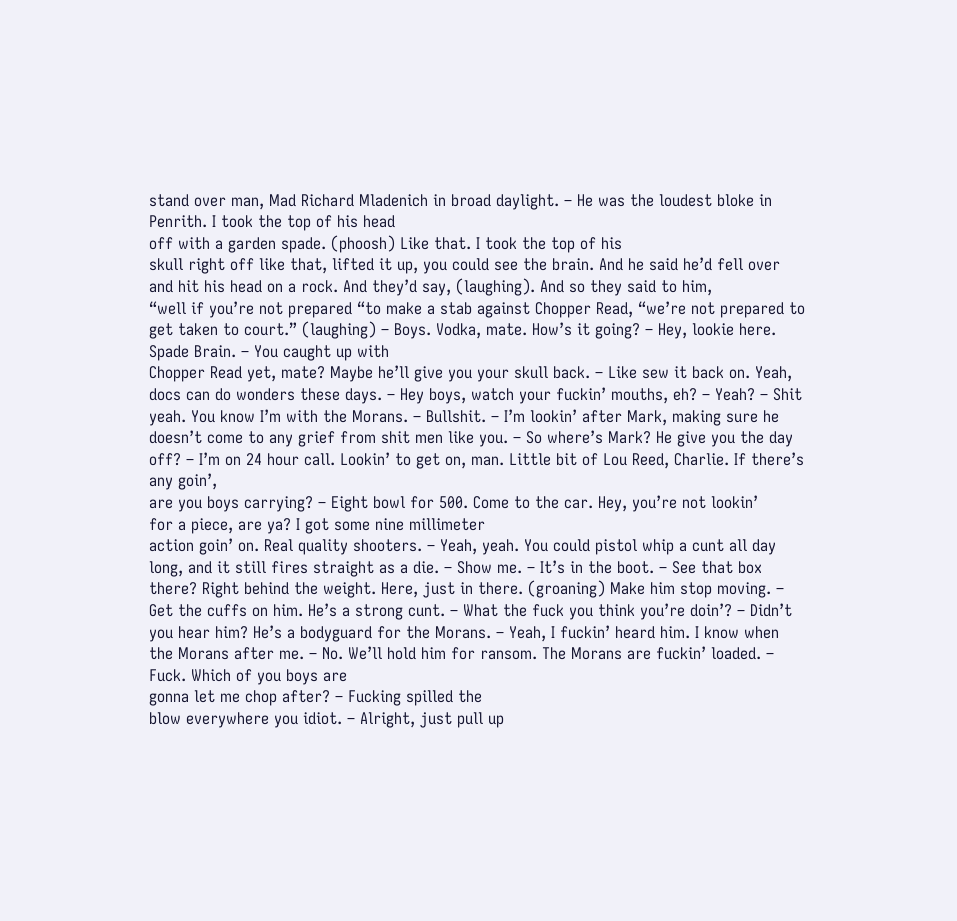stand over man, Mad Richard Mladenich in broad daylight. – He was the loudest bloke in Penrith. I took the top of his head
off with a garden spade. (phoosh) Like that. I took the top of his
skull right off like that, lifted it up, you could see the brain. And he said he’d fell over
and hit his head on a rock. And they’d say, (laughing). And so they said to him,
“well if you’re not prepared “to make a stab against Chopper Read, “we’re not prepared to
get taken to court.” (laughing) – Boys. Vodka, mate. How’s it going? – Hey, lookie here. Spade Brain. – You caught up with
Chopper Read yet, mate? Maybe he’ll give you your skull back. – Like sew it back on. Yeah, docs can do wonders these days. – Hey boys, watch your fuckin’ mouths, eh? – Yeah? – Shit yeah. You know I’m with the Morans. – Bullshit. – I’m lookin’ after Mark, making sure he doesn’t come to any grief from shit men like you. – So where’s Mark? He give you the day off? – I’m on 24 hour call. Lookin’ to get on, man. Little bit of Lou Reed, Charlie. If there’s any goin’,
are you boys carrying? – Eight bowl for 500. Come to the car. Hey, you’re not lookin’
for a piece, are ya? I got some nine millimeter
action goin’ on. Real quality shooters. – Yeah, yeah. You could pistol whip a cunt all day long, and it still fires straight as a die. – Show me. – It’s in the boot. – See that box there? Right behind the weight. Here, just in there. (groaning) Make him stop moving. – Get the cuffs on him. He’s a strong cunt. – What the fuck you think you’re doin’? – Didn’t you hear him? He’s a bodyguard for the Morans. – Yeah, I fuckin’ heard him. I know when the Morans after me. – No. We’ll hold him for ransom. The Morans are fuckin’ loaded. – Fuck. Which of you boys are
gonna let me chop after? – Fucking spilled the
blow everywhere you idiot. – Alright, just pull up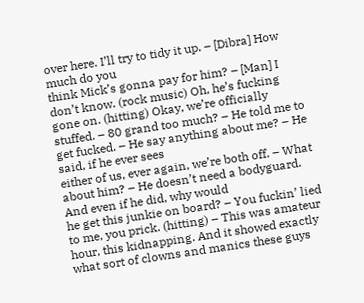over here. I’ll try to tidy it up. – [Dibra] How much do you
think Mick’s gonna pay for him? – [Man] I don’t know. (rock music) Oh, he’s fucking gone on. (hitting) Okay, we’re officially stuffed. – 80 grand too much? – He told me to get fucked. – He say anything about me? – He said, if he ever sees
either of us, ever again, we’re both off. – What about him? – He doesn’t need a bodyguard. And even if he did, why would
he get this junkie on board? – You fuckin’ lied to me, you prick. (hitting) – This was amateur hour, this kidnapping. And it showed exactly what sort of clowns and manics these guys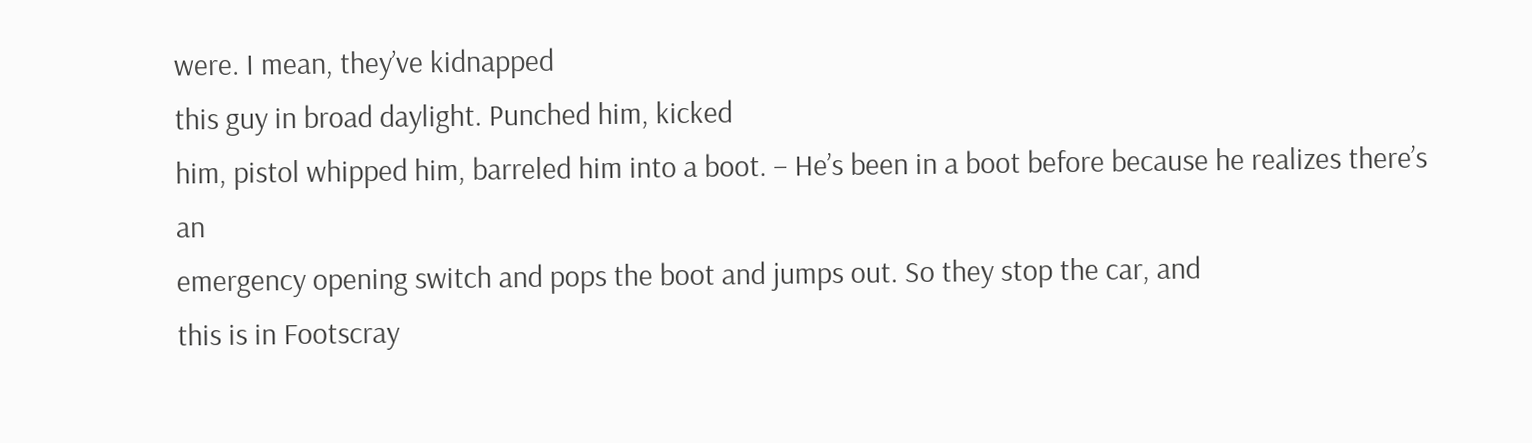were. I mean, they’ve kidnapped
this guy in broad daylight. Punched him, kicked
him, pistol whipped him, barreled him into a boot. – He’s been in a boot before because he realizes there’s an
emergency opening switch and pops the boot and jumps out. So they stop the car, and
this is in Footscray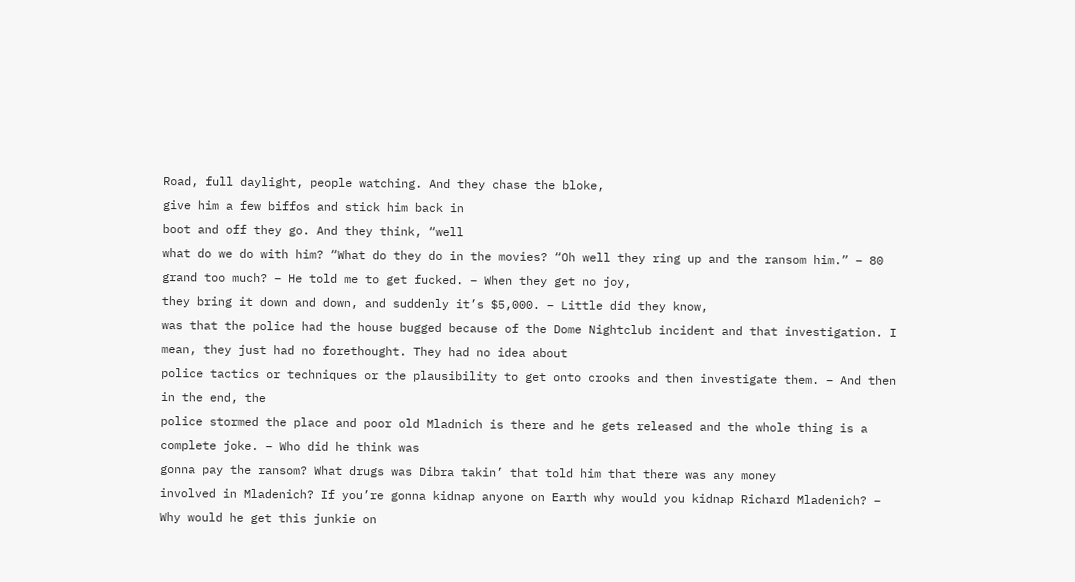Road, full daylight, people watching. And they chase the bloke,
give him a few biffos and stick him back in
boot and off they go. And they think, “well
what do we do with him? “What do they do in the movies? “Oh well they ring up and the ransom him.” – 80 grand too much? – He told me to get fucked. – When they get no joy,
they bring it down and down, and suddenly it’s $5,000. – Little did they know,
was that the police had the house bugged because of the Dome Nightclub incident and that investigation. I mean, they just had no forethought. They had no idea about
police tactics or techniques or the plausibility to get onto crooks and then investigate them. – And then in the end, the
police stormed the place and poor old Mladnich is there and he gets released and the whole thing is a complete joke. – Who did he think was
gonna pay the ransom? What drugs was Dibra takin’ that told him that there was any money
involved in Mladenich? If you’re gonna kidnap anyone on Earth why would you kidnap Richard Mladenich? – Why would he get this junkie on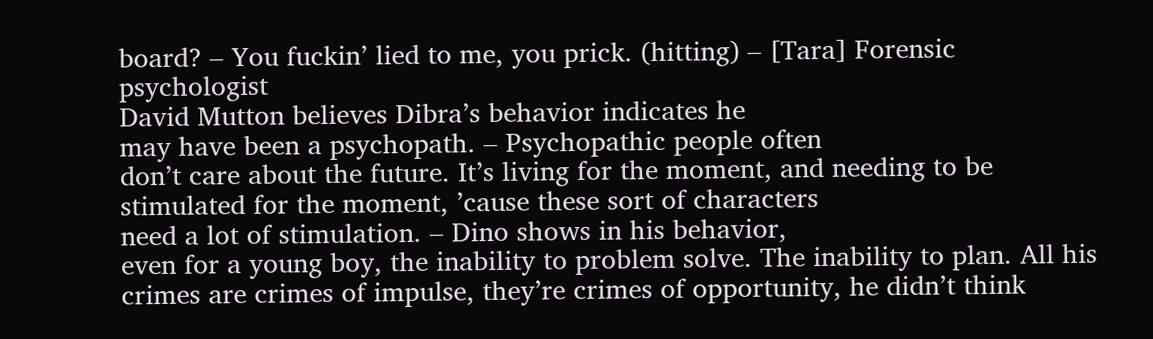board? – You fuckin’ lied to me, you prick. (hitting) – [Tara] Forensic psychologist
David Mutton believes Dibra’s behavior indicates he
may have been a psychopath. – Psychopathic people often
don’t care about the future. It’s living for the moment, and needing to be
stimulated for the moment, ’cause these sort of characters
need a lot of stimulation. – Dino shows in his behavior,
even for a young boy, the inability to problem solve. The inability to plan. All his crimes are crimes of impulse, they’re crimes of opportunity, he didn’t think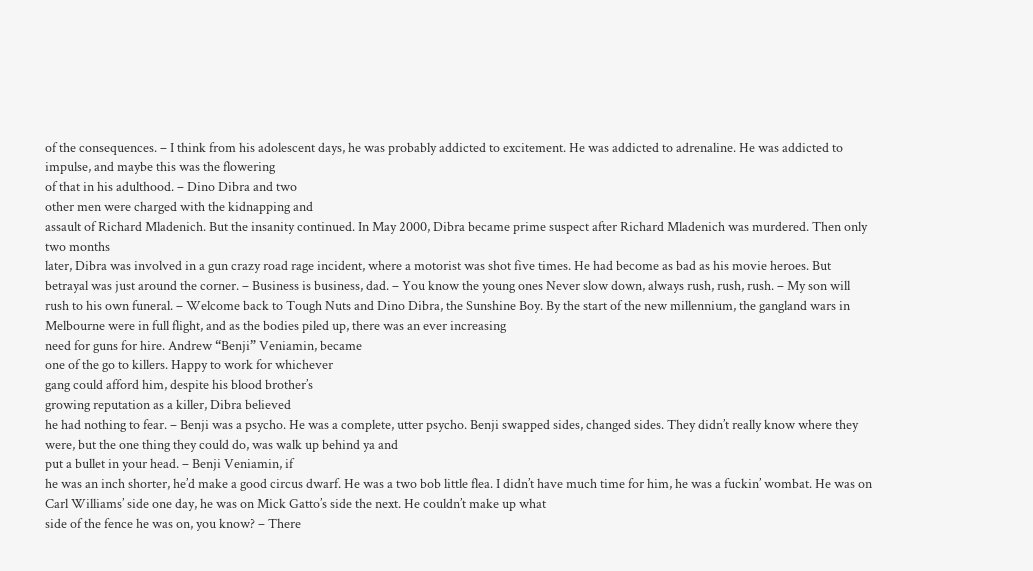of the consequences. – I think from his adolescent days, he was probably addicted to excitement. He was addicted to adrenaline. He was addicted to impulse, and maybe this was the flowering
of that in his adulthood. – Dino Dibra and two
other men were charged with the kidnapping and
assault of Richard Mladenich. But the insanity continued. In May 2000, Dibra became prime suspect after Richard Mladenich was murdered. Then only two months
later, Dibra was involved in a gun crazy road rage incident, where a motorist was shot five times. He had become as bad as his movie heroes. But betrayal was just around the corner. – Business is business, dad. – You know the young ones Never slow down, always rush, rush, rush. – My son will rush to his own funeral. – Welcome back to Tough Nuts and Dino Dibra, the Sunshine Boy. By the start of the new millennium, the gangland wars in
Melbourne were in full flight, and as the bodies piled up, there was an ever increasing
need for guns for hire. Andrew “Benji” Veniamin, became
one of the go to killers. Happy to work for whichever
gang could afford him, despite his blood brother’s
growing reputation as a killer, Dibra believed
he had nothing to fear. – Benji was a psycho. He was a complete, utter psycho. Benji swapped sides, changed sides. They didn’t really know where they were, but the one thing they could do, was walk up behind ya and
put a bullet in your head. – Benji Veniamin, if
he was an inch shorter, he’d make a good circus dwarf. He was a two bob little flea. I didn’t have much time for him, he was a fuckin’ wombat. He was on Carl Williams’ side one day, he was on Mick Gatto’s side the next. He couldn’t make up what
side of the fence he was on, you know? – There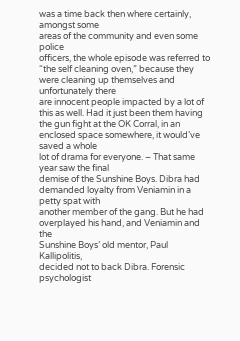was a time back then where certainly, amongst some
areas of the community and even some police
officers, the whole episode was referred to “the self cleaning oven,” because they were cleaning up themselves and unfortunately there
are innocent people impacted by a lot of this as well. Had it just been them having the gun fight at the OK Corral, in an
enclosed space somewhere, it would’ve saved a whole
lot of drama for everyone. – That same year saw the final
demise of the Sunshine Boys. Dibra had demanded loyalty from Veniamin in a petty spat with
another member of the gang. But he had overplayed his hand, and Veniamin and the
Sunshine Boys’ old mentor, Paul Kallipolitis,
decided not to back Dibra. Forensic psychologist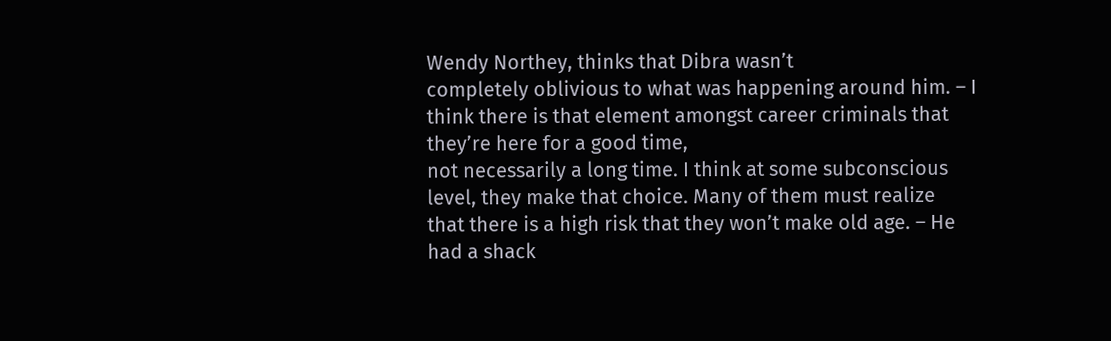Wendy Northey, thinks that Dibra wasn’t
completely oblivious to what was happening around him. – I think there is that element amongst career criminals that they’re here for a good time,
not necessarily a long time. I think at some subconscious level, they make that choice. Many of them must realize
that there is a high risk that they won’t make old age. – He had a shack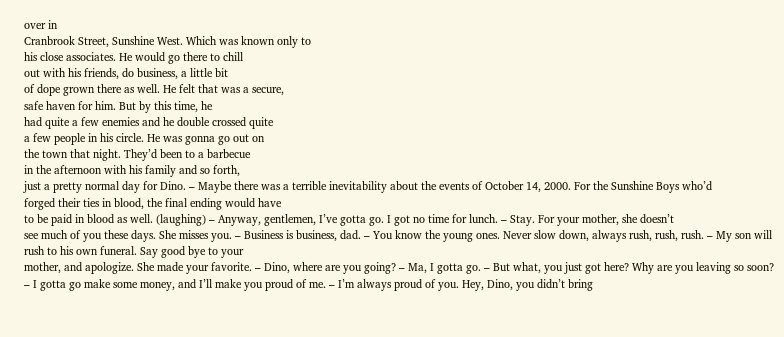over in
Cranbrook Street, Sunshine West. Which was known only to
his close associates. He would go there to chill
out with his friends, do business, a little bit
of dope grown there as well. He felt that was a secure,
safe haven for him. But by this time, he
had quite a few enemies and he double crossed quite
a few people in his circle. He was gonna go out on
the town that night. They’d been to a barbecue
in the afternoon with his family and so forth,
just a pretty normal day for Dino. – Maybe there was a terrible inevitability about the events of October 14, 2000. For the Sunshine Boys who’d
forged their ties in blood, the final ending would have
to be paid in blood as well. (laughing) – Anyway, gentlemen, I’ve gotta go. I got no time for lunch. – Stay. For your mother, she doesn’t
see much of you these days. She misses you. – Business is business, dad. – You know the young ones. Never slow down, always rush, rush, rush. – My son will rush to his own funeral. Say good bye to your
mother, and apologize. She made your favorite. – Dino, where are you going? – Ma, I gotta go. – But what, you just got here? Why are you leaving so soon? – I gotta go make some money, and I’ll make you proud of me. – I’m always proud of you. Hey, Dino, you didn’t bring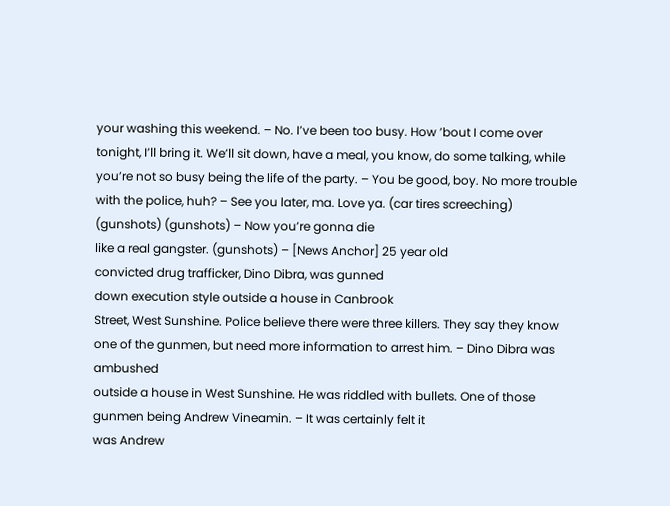your washing this weekend. – No. I’ve been too busy. How ’bout I come over
tonight, I’ll bring it. We’ll sit down, have a meal, you know, do some talking, while you’re not so busy being the life of the party. – You be good, boy. No more trouble with the police, huh? – See you later, ma. Love ya. (car tires screeching) (gunshots) (gunshots) – Now you’re gonna die
like a real gangster. (gunshots) – [News Anchor] 25 year old
convicted drug trafficker, Dino Dibra, was gunned
down execution style outside a house in Canbrook
Street, West Sunshine. Police believe there were three killers. They say they know one of the gunmen, but need more information to arrest him. – Dino Dibra was ambushed
outside a house in West Sunshine. He was riddled with bullets. One of those gunmen being Andrew Vineamin. – It was certainly felt it
was Andrew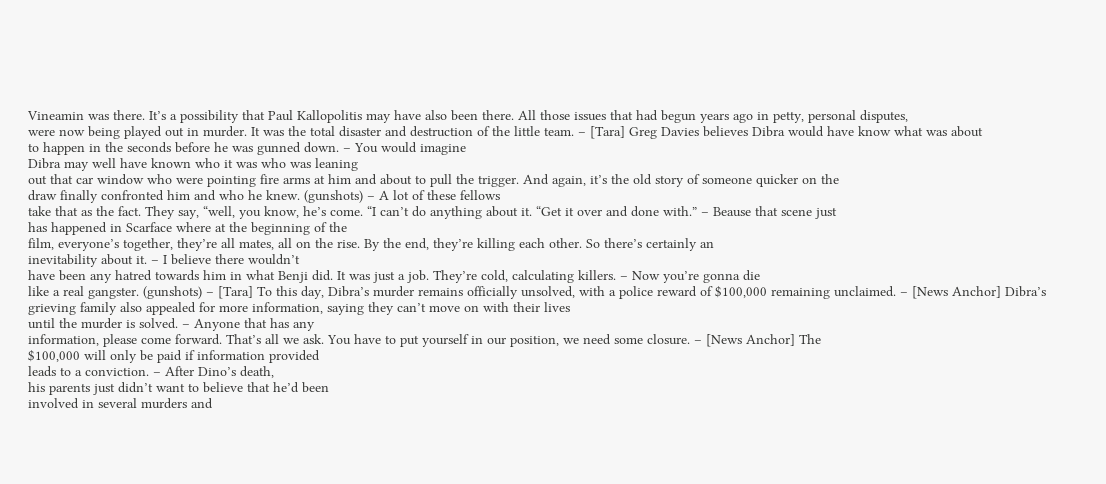Vineamin was there. It’s a possibility that Paul Kallopolitis may have also been there. All those issues that had begun years ago in petty, personal disputes,
were now being played out in murder. It was the total disaster and destruction of the little team. – [Tara] Greg Davies believes Dibra would have know what was about
to happen in the seconds before he was gunned down. – You would imagine
Dibra may well have known who it was who was leaning
out that car window who were pointing fire arms at him and about to pull the trigger. And again, it’s the old story of someone quicker on the
draw finally confronted him and who he knew. (gunshots) – A lot of these fellows
take that as the fact. They say, “well, you know, he’s come. “I can’t do anything about it. “Get it over and done with.” – Beause that scene just
has happened in Scarface where at the beginning of the
film, everyone’s together, they’re all mates, all on the rise. By the end, they’re killing each other. So there’s certainly an
inevitability about it. – I believe there wouldn’t
have been any hatred towards him in what Benji did. It was just a job. They’re cold, calculating killers. – Now you’re gonna die
like a real gangster. (gunshots) – [Tara] To this day, Dibra’s murder remains officially unsolved, with a police reward of $100,000 remaining unclaimed. – [News Anchor] Dibra’s
grieving family also appealed for more information, saying they can’t move on with their lives
until the murder is solved. – Anyone that has any
information, please come forward. That’s all we ask. You have to put yourself in our position, we need some closure. – [News Anchor] The
$100,000 will only be paid if information provided
leads to a conviction. – After Dino’s death,
his parents just didn’t want to believe that he’d been
involved in several murders and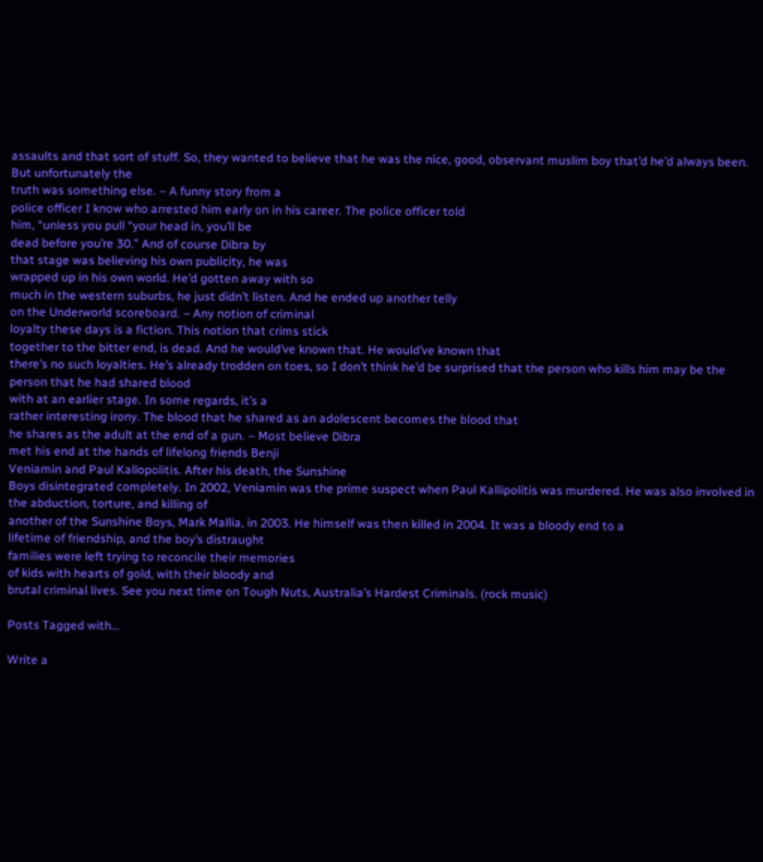assaults and that sort of stuff. So, they wanted to believe that he was the nice, good, observant muslim boy that’d he’d always been. But unfortunately the
truth was something else. – A funny story from a
police officer I know who arrested him early on in his career. The police officer told
him, “unless you pull “your head in, you’ll be
dead before you’re 30.” And of course Dibra by
that stage was believing his own publicity, he was
wrapped up in his own world. He’d gotten away with so
much in the western suburbs, he just didn’t listen. And he ended up another telly
on the Underworld scoreboard. – Any notion of criminal
loyalty these days is a fiction. This notion that crims stick
together to the bitter end, is dead. And he would’ve known that. He would’ve known that
there’s no such loyalties. He’s already trodden on toes, so I don’t think he’d be surprised that the person who kills him may be the person that he had shared blood
with at an earlier stage. In some regards, it’s a
rather interesting irony. The blood that he shared as an adolescent becomes the blood that
he shares as the adult at the end of a gun. – Most believe Dibra
met his end at the hands of lifelong friends Benji
Veniamin and Paul Kallopolitis. After his death, the Sunshine
Boys disintegrated completely. In 2002, Veniamin was the prime suspect when Paul Kallipolitis was murdered. He was also involved in the abduction, torture, and killing of
another of the Sunshine Boys, Mark Mallia, in 2003. He himself was then killed in 2004. It was a bloody end to a
lifetime of friendship, and the boy’s distraught
families were left trying to reconcile their memories
of kids with hearts of gold, with their bloody and
brutal criminal lives. See you next time on Tough Nuts, Australia’s Hardest Criminals. (rock music)

Posts Tagged with…

Write a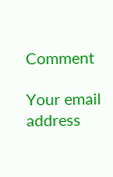Comment

Your email address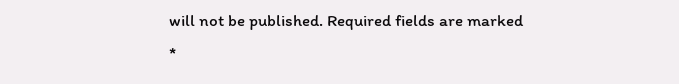will not be published. Required fields are marked *